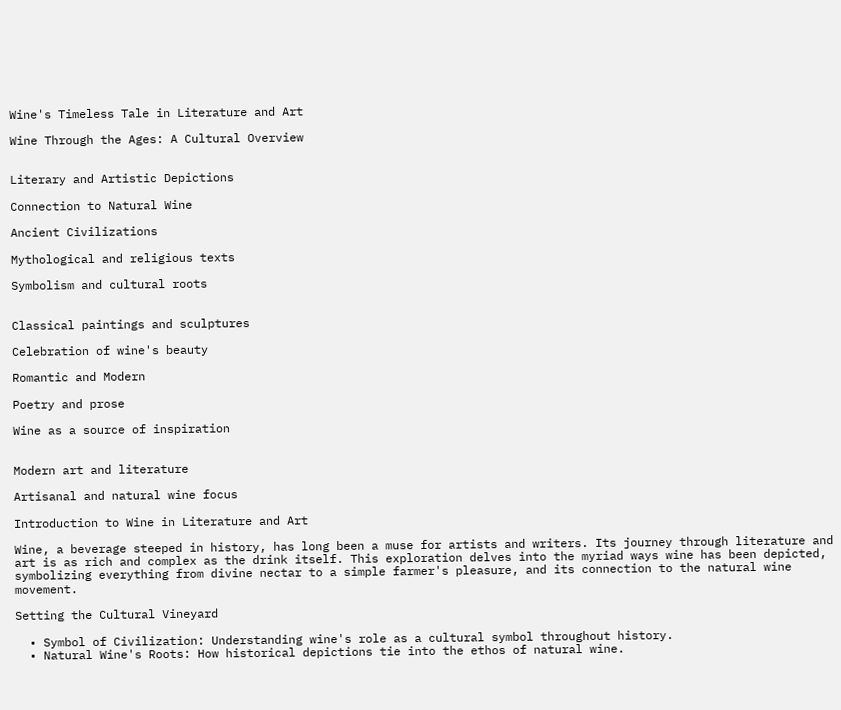Wine's Timeless Tale in Literature and Art

Wine Through the Ages: A Cultural Overview


Literary and Artistic Depictions

Connection to Natural Wine

Ancient Civilizations

Mythological and religious texts

Symbolism and cultural roots


Classical paintings and sculptures

Celebration of wine's beauty

Romantic and Modern

Poetry and prose

Wine as a source of inspiration


Modern art and literature

Artisanal and natural wine focus

Introduction to Wine in Literature and Art

Wine, a beverage steeped in history, has long been a muse for artists and writers. Its journey through literature and art is as rich and complex as the drink itself. This exploration delves into the myriad ways wine has been depicted, symbolizing everything from divine nectar to a simple farmer's pleasure, and its connection to the natural wine movement.

Setting the Cultural Vineyard

  • Symbol of Civilization: Understanding wine's role as a cultural symbol throughout history.
  • Natural Wine's Roots: How historical depictions tie into the ethos of natural wine.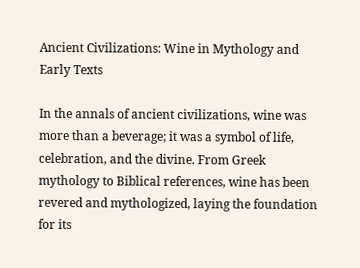Ancient Civilizations: Wine in Mythology and Early Texts

In the annals of ancient civilizations, wine was more than a beverage; it was a symbol of life, celebration, and the divine. From Greek mythology to Biblical references, wine has been revered and mythologized, laying the foundation for its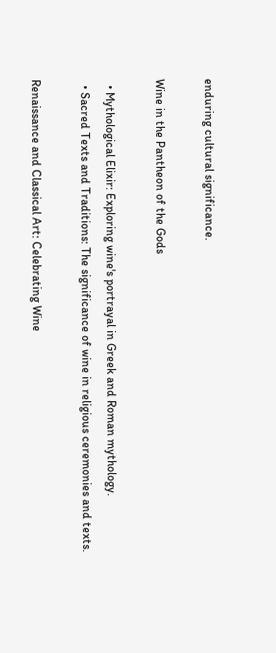enduring cultural significance.

Wine in the Pantheon of the Gods

  • Mythological Elixir: Exploring wine's portrayal in Greek and Roman mythology.
  • Sacred Texts and Traditions: The significance of wine in religious ceremonies and texts.

Renaissance and Classical Art: Celebrating Wine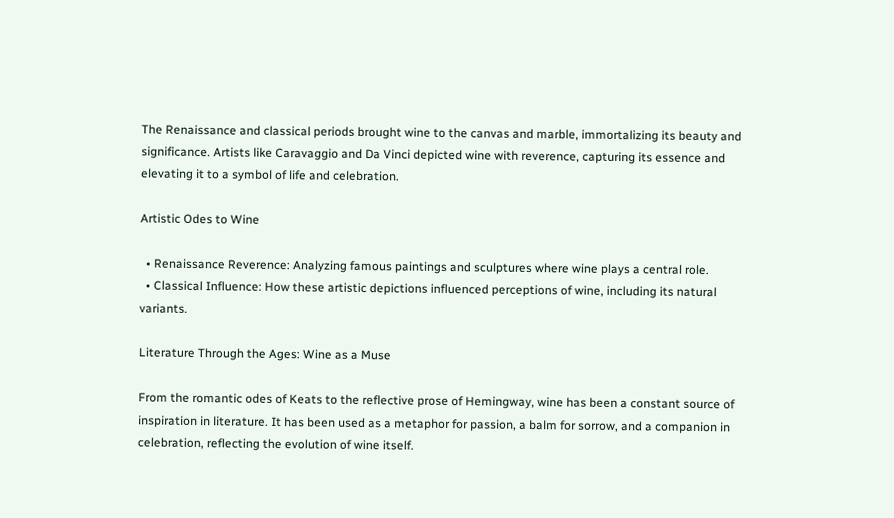The Renaissance and classical periods brought wine to the canvas and marble, immortalizing its beauty and significance. Artists like Caravaggio and Da Vinci depicted wine with reverence, capturing its essence and elevating it to a symbol of life and celebration.

Artistic Odes to Wine

  • Renaissance Reverence: Analyzing famous paintings and sculptures where wine plays a central role.
  • Classical Influence: How these artistic depictions influenced perceptions of wine, including its natural variants.

Literature Through the Ages: Wine as a Muse

From the romantic odes of Keats to the reflective prose of Hemingway, wine has been a constant source of inspiration in literature. It has been used as a metaphor for passion, a balm for sorrow, and a companion in celebration, reflecting the evolution of wine itself.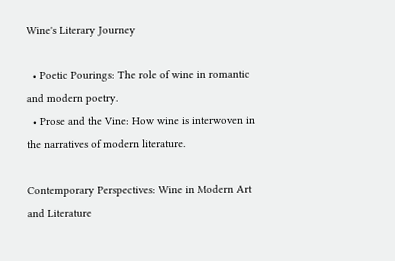Wine's Literary Journey

  • Poetic Pourings: The role of wine in romantic and modern poetry.
  • Prose and the Vine: How wine is interwoven in the narratives of modern literature.

Contemporary Perspectives: Wine in Modern Art and Literature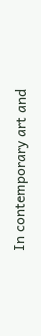In contemporary art and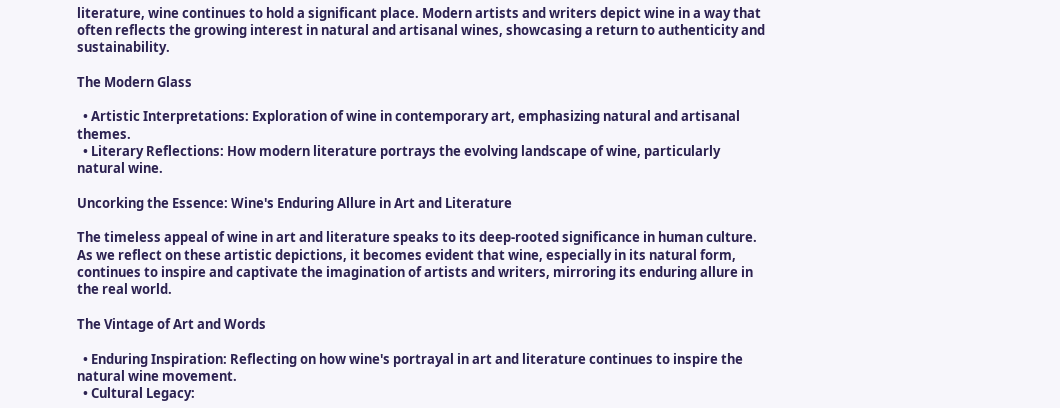literature, wine continues to hold a significant place. Modern artists and writers depict wine in a way that often reflects the growing interest in natural and artisanal wines, showcasing a return to authenticity and sustainability.

The Modern Glass

  • Artistic Interpretations: Exploration of wine in contemporary art, emphasizing natural and artisanal themes.
  • Literary Reflections: How modern literature portrays the evolving landscape of wine, particularly natural wine.

Uncorking the Essence: Wine's Enduring Allure in Art and Literature

The timeless appeal of wine in art and literature speaks to its deep-rooted significance in human culture. As we reflect on these artistic depictions, it becomes evident that wine, especially in its natural form, continues to inspire and captivate the imagination of artists and writers, mirroring its enduring allure in the real world.

The Vintage of Art and Words

  • Enduring Inspiration: Reflecting on how wine's portrayal in art and literature continues to inspire the natural wine movement.
  • Cultural Legacy: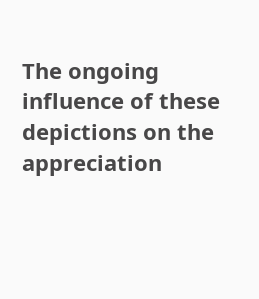The ongoing influence of these depictions on the appreciation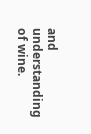and understanding of wine.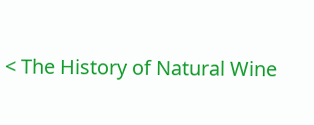< The History of Natural Wine